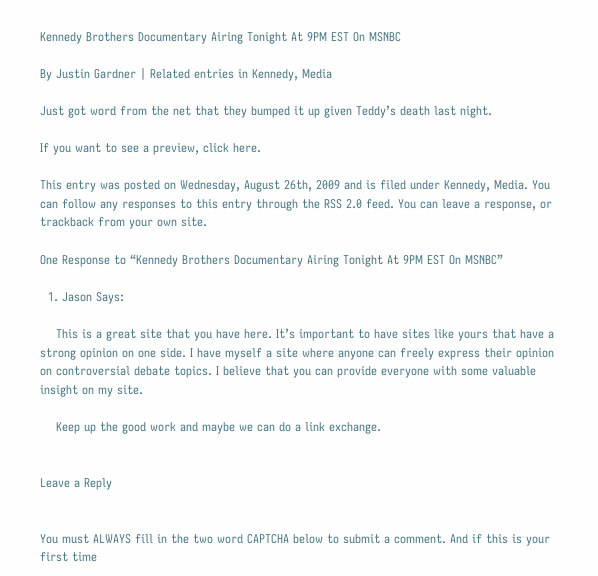Kennedy Brothers Documentary Airing Tonight At 9PM EST On MSNBC

By Justin Gardner | Related entries in Kennedy, Media

Just got word from the net that they bumped it up given Teddy’s death last night.

If you want to see a preview, click here.

This entry was posted on Wednesday, August 26th, 2009 and is filed under Kennedy, Media. You can follow any responses to this entry through the RSS 2.0 feed. You can leave a response, or trackback from your own site.

One Response to “Kennedy Brothers Documentary Airing Tonight At 9PM EST On MSNBC”

  1. Jason Says:

    This is a great site that you have here. It’s important to have sites like yours that have a strong opinion on one side. I have myself a site where anyone can freely express their opinion on controversial debate topics. I believe that you can provide everyone with some valuable insight on my site.

    Keep up the good work and maybe we can do a link exchange.


Leave a Reply


You must ALWAYS fill in the two word CAPTCHA below to submit a comment. And if this is your first time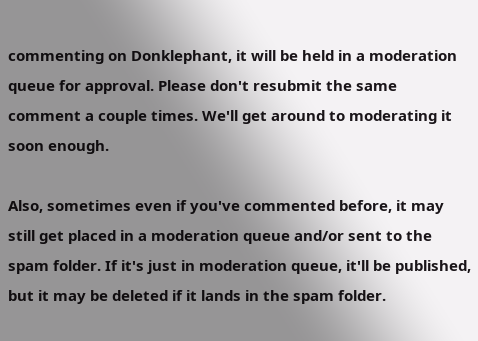commenting on Donklephant, it will be held in a moderation queue for approval. Please don't resubmit the same comment a couple times. We'll get around to moderating it soon enough.

Also, sometimes even if you've commented before, it may still get placed in a moderation queue and/or sent to the spam folder. If it's just in moderation queue, it'll be published, but it may be deleted if it lands in the spam folder.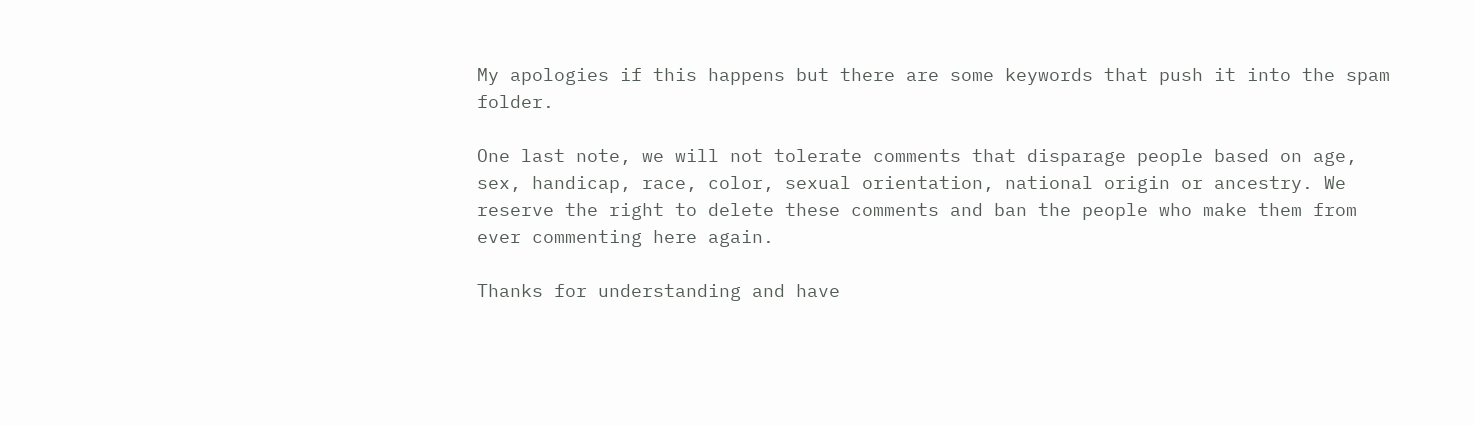My apologies if this happens but there are some keywords that push it into the spam folder.

One last note, we will not tolerate comments that disparage people based on age, sex, handicap, race, color, sexual orientation, national origin or ancestry. We reserve the right to delete these comments and ban the people who make them from ever commenting here again.

Thanks for understanding and have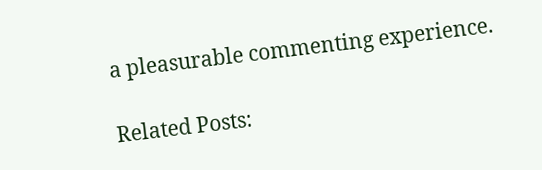a pleasurable commenting experience.

Related Posts: